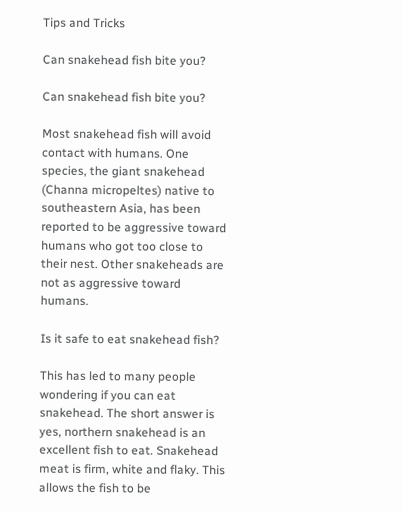Tips and Tricks

Can snakehead fish bite you?

Can snakehead fish bite you?

Most snakehead fish will avoid contact with humans. One species, the giant snakehead (Channa micropeltes) native to southeastern Asia, has been reported to be aggressive toward humans who got too close to their nest. Other snakeheads are not as aggressive toward humans.

Is it safe to eat snakehead fish?

This has led to many people wondering if you can eat snakehead. The short answer is yes, northern snakehead is an excellent fish to eat. Snakehead meat is firm, white and flaky. This allows the fish to be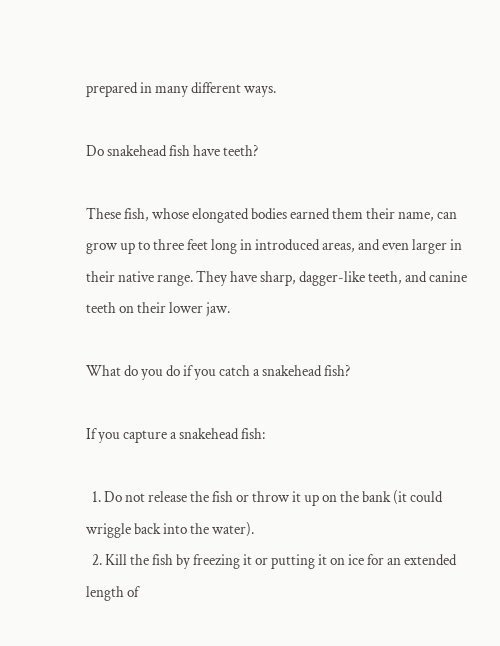prepared in many different ways.

Do snakehead fish have teeth?

These fish, whose elongated bodies earned them their name, can grow up to three feet long in introduced areas, and even larger in their native range. They have sharp, dagger-like teeth, and canine teeth on their lower jaw.

What do you do if you catch a snakehead fish?

If you capture a snakehead fish:

  1. Do not release the fish or throw it up on the bank (it could wriggle back into the water).
  2. Kill the fish by freezing it or putting it on ice for an extended length of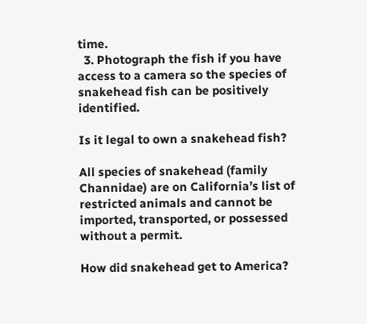time.
  3. Photograph the fish if you have access to a camera so the species of snakehead fish can be positively identified.

Is it legal to own a snakehead fish?

All species of snakehead (family Channidae) are on California’s list of restricted animals and cannot be imported, transported, or possessed without a permit.

How did snakehead get to America?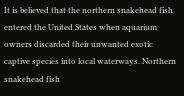It is believed that the northern snakehead fish entered the United States when aquarium owners discarded their unwanted exotic captive species into local waterways. Northern snakehead fish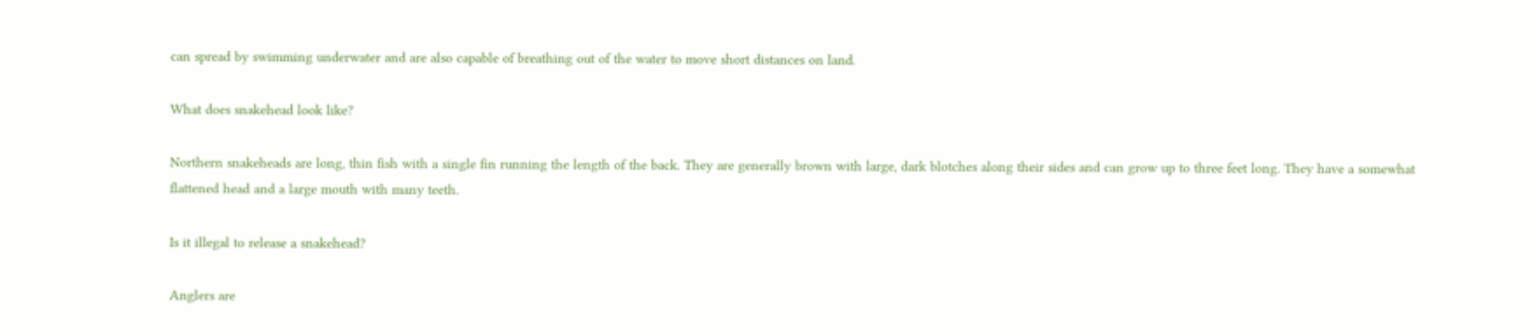can spread by swimming underwater and are also capable of breathing out of the water to move short distances on land.

What does snakehead look like?

Northern snakeheads are long, thin fish with a single fin running the length of the back. They are generally brown with large, dark blotches along their sides and can grow up to three feet long. They have a somewhat flattened head and a large mouth with many teeth.

Is it illegal to release a snakehead?

Anglers are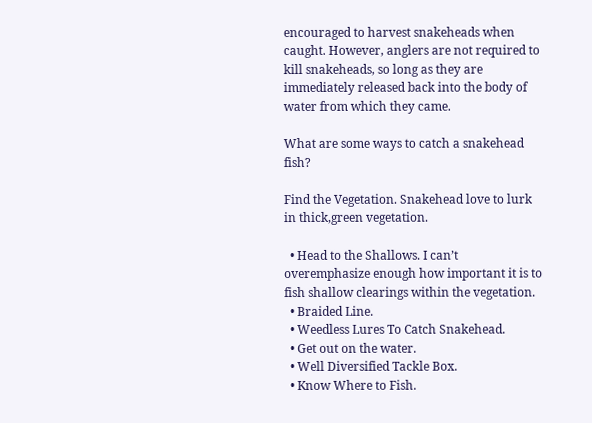encouraged to harvest snakeheads when caught. However, anglers are not required to kill snakeheads, so long as they are immediately released back into the body of water from which they came.

What are some ways to catch a snakehead fish?

Find the Vegetation. Snakehead love to lurk in thick,green vegetation.

  • Head to the Shallows. I can’t overemphasize enough how important it is to fish shallow clearings within the vegetation.
  • Braided Line.
  • Weedless Lures To Catch Snakehead.
  • Get out on the water.
  • Well Diversified Tackle Box.
  • Know Where to Fish.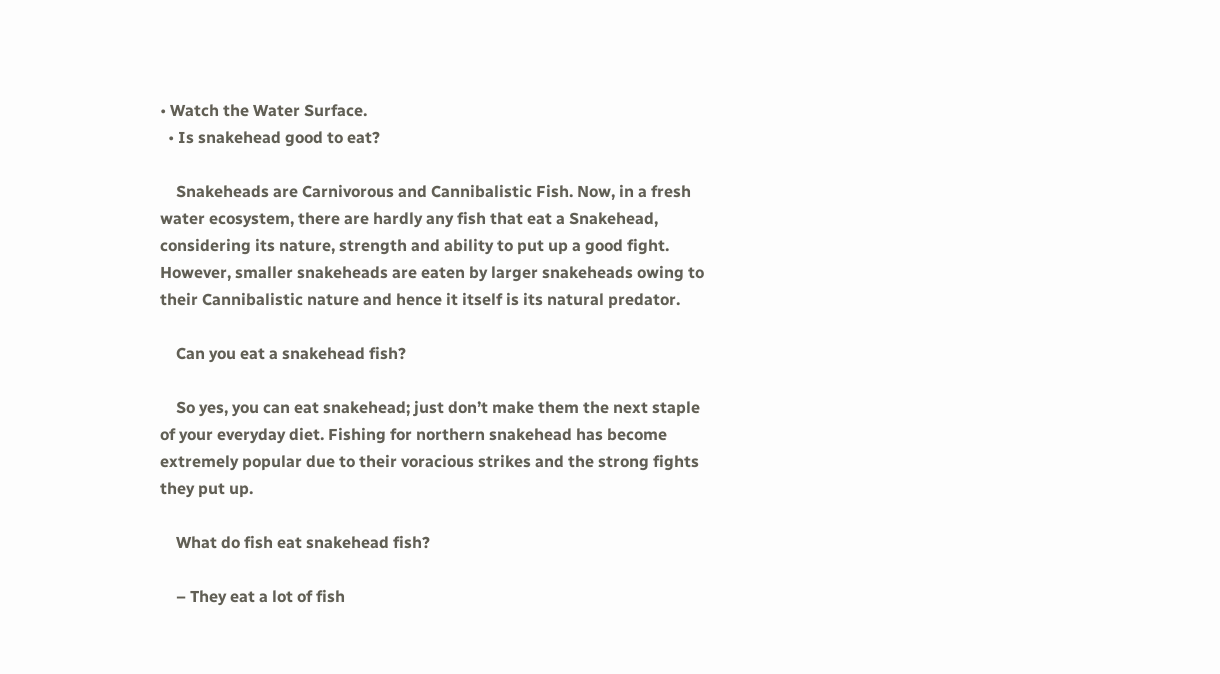• Watch the Water Surface.
  • Is snakehead good to eat?

    Snakeheads are Carnivorous and Cannibalistic Fish. Now, in a fresh water ecosystem, there are hardly any fish that eat a Snakehead, considering its nature, strength and ability to put up a good fight. However, smaller snakeheads are eaten by larger snakeheads owing to their Cannibalistic nature and hence it itself is its natural predator.

    Can you eat a snakehead fish?

    So yes, you can eat snakehead; just don’t make them the next staple of your everyday diet. Fishing for northern snakehead has become extremely popular due to their voracious strikes and the strong fights they put up.

    What do fish eat snakehead fish?

    – They eat a lot of fish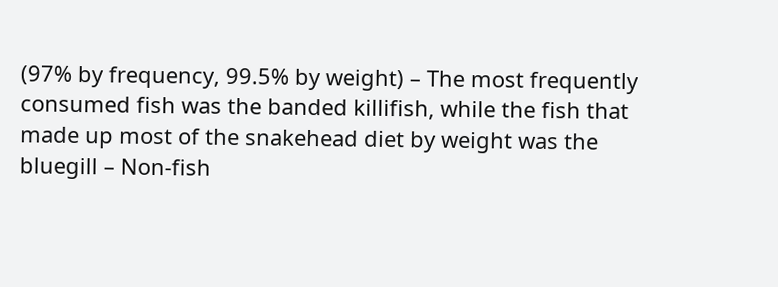(97% by frequency, 99.5% by weight) – The most frequently consumed fish was the banded killifish, while the fish that made up most of the snakehead diet by weight was the bluegill – Non-fish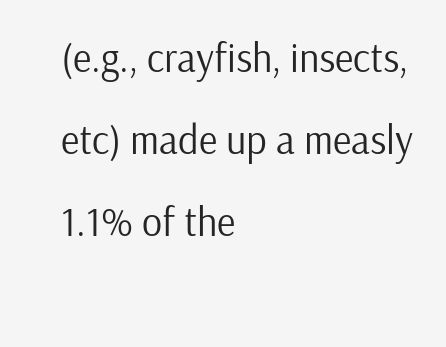(e.g., crayfish, insects, etc) made up a measly 1.1% of the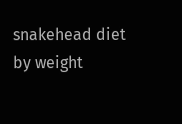snakehead diet by weight